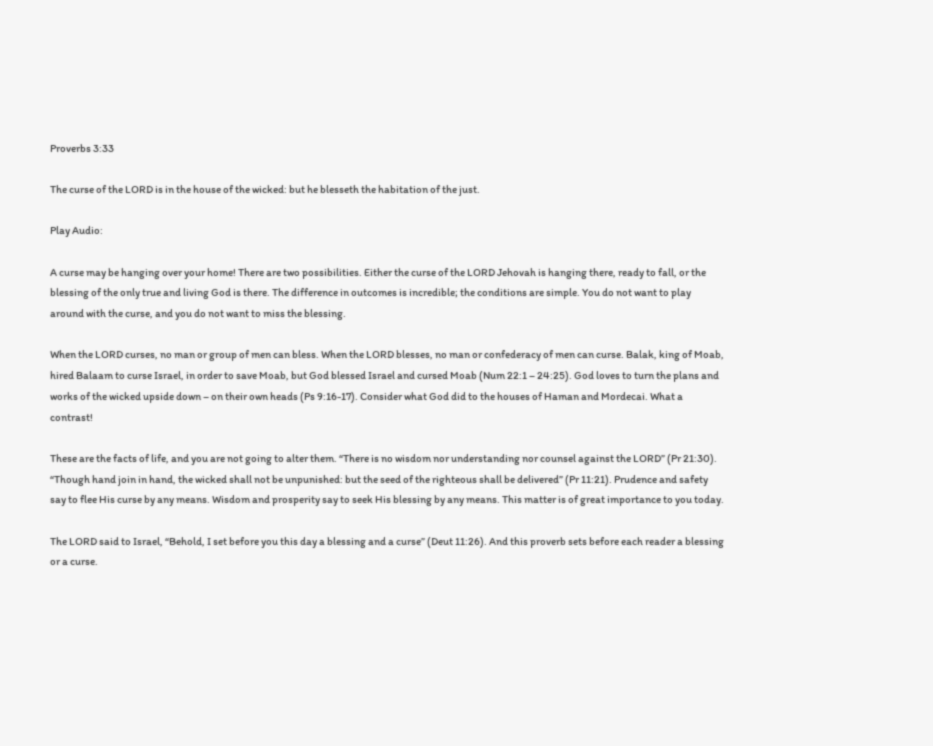Proverbs 3:33

The curse of the LORD is in the house of the wicked: but he blesseth the habitation of the just.

Play Audio:

A curse may be hanging over your home! There are two possibilities. Either the curse of the LORD Jehovah is hanging there, ready to fall, or the blessing of the only true and living God is there. The difference in outcomes is incredible; the conditions are simple. You do not want to play around with the curse, and you do not want to miss the blessing.

When the LORD curses, no man or group of men can bless. When the LORD blesses, no man or confederacy of men can curse. Balak, king of Moab, hired Balaam to curse Israel, in order to save Moab, but God blessed Israel and cursed Moab (Num 22:1 – 24:25). God loves to turn the plans and works of the wicked upside down – on their own heads (Ps 9:16-17). Consider what God did to the houses of Haman and Mordecai. What a contrast!

These are the facts of life, and you are not going to alter them. “There is no wisdom nor understanding nor counsel against the LORD” (Pr 21:30). “Though hand join in hand, the wicked shall not be unpunished: but the seed of the righteous shall be delivered” (Pr 11:21). Prudence and safety say to flee His curse by any means. Wisdom and prosperity say to seek His blessing by any means. This matter is of great importance to you today.

The LORD said to Israel, “Behold, I set before you this day a blessing and a curse” (Deut 11:26). And this proverb sets before each reader a blessing or a curse.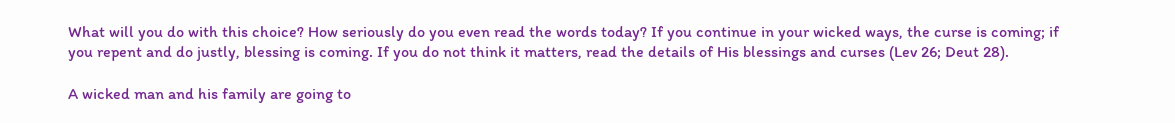What will you do with this choice? How seriously do you even read the words today? If you continue in your wicked ways, the curse is coming; if you repent and do justly, blessing is coming. If you do not think it matters, read the details of His blessings and curses (Lev 26; Deut 28).

A wicked man and his family are going to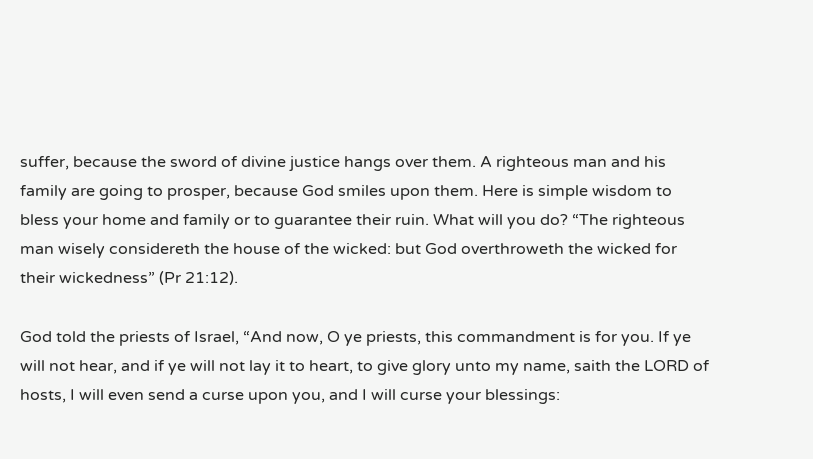suffer, because the sword of divine justice hangs over them. A righteous man and his family are going to prosper, because God smiles upon them. Here is simple wisdom to bless your home and family or to guarantee their ruin. What will you do? “The righteous man wisely considereth the house of the wicked: but God overthroweth the wicked for their wickedness” (Pr 21:12).

God told the priests of Israel, “And now, O ye priests, this commandment is for you. If ye will not hear, and if ye will not lay it to heart, to give glory unto my name, saith the LORD of hosts, I will even send a curse upon you, and I will curse your blessings: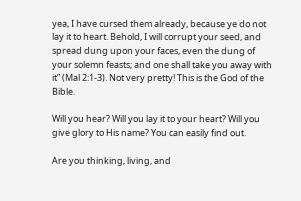yea, I have cursed them already, because ye do not lay it to heart. Behold, I will corrupt your seed, and spread dung upon your faces, even the dung of your solemn feasts; and one shall take you away with it” (Mal 2:1-3). Not very pretty! This is the God of the Bible.

Will you hear? Will you lay it to your heart? Will you give glory to His name? You can easily find out.

Are you thinking, living, and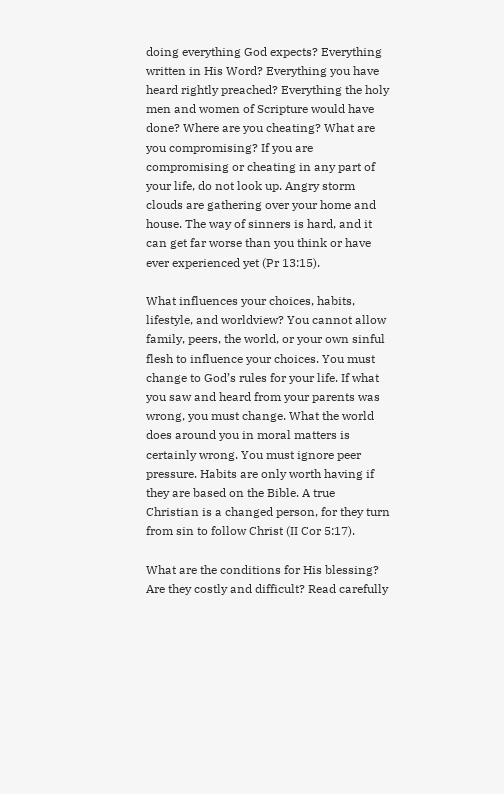doing everything God expects? Everything written in His Word? Everything you have heard rightly preached? Everything the holy men and women of Scripture would have done? Where are you cheating? What are you compromising? If you are compromising or cheating in any part of your life, do not look up. Angry storm clouds are gathering over your home and house. The way of sinners is hard, and it can get far worse than you think or have ever experienced yet (Pr 13:15).

What influences your choices, habits, lifestyle, and worldview? You cannot allow family, peers, the world, or your own sinful flesh to influence your choices. You must change to God’s rules for your life. If what you saw and heard from your parents was wrong, you must change. What the world does around you in moral matters is certainly wrong. You must ignore peer pressure. Habits are only worth having if they are based on the Bible. A true Christian is a changed person, for they turn from sin to follow Christ (II Cor 5:17).

What are the conditions for His blessing? Are they costly and difficult? Read carefully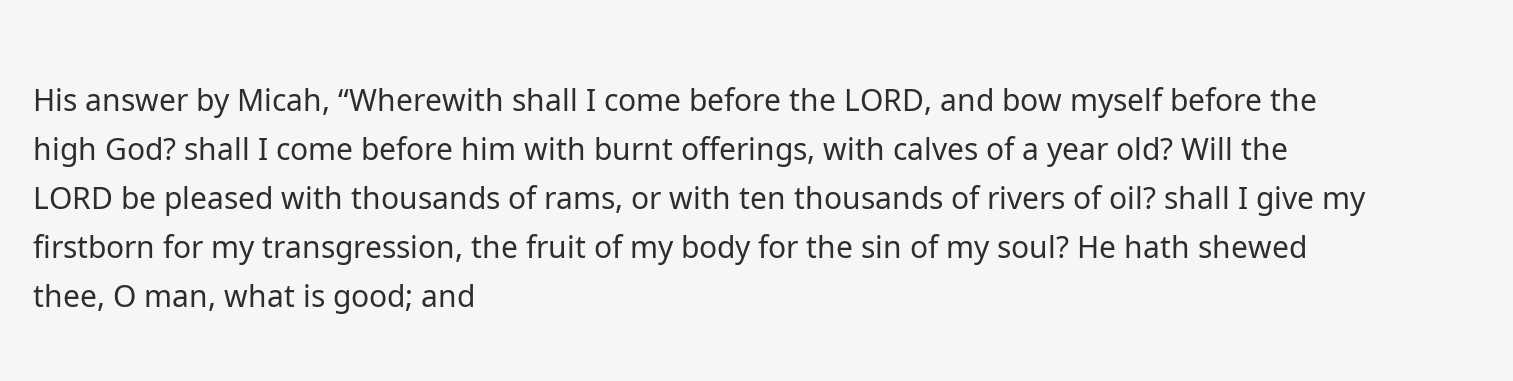His answer by Micah, “Wherewith shall I come before the LORD, and bow myself before the high God? shall I come before him with burnt offerings, with calves of a year old? Will the LORD be pleased with thousands of rams, or with ten thousands of rivers of oil? shall I give my firstborn for my transgression, the fruit of my body for the sin of my soul? He hath shewed thee, O man, what is good; and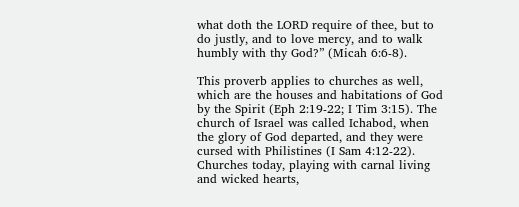what doth the LORD require of thee, but to do justly, and to love mercy, and to walk humbly with thy God?” (Micah 6:6-8).

This proverb applies to churches as well, which are the houses and habitations of God by the Spirit (Eph 2:19-22; I Tim 3:15). The church of Israel was called Ichabod, when the glory of God departed, and they were cursed with Philistines (I Sam 4:12-22). Churches today, playing with carnal living and wicked hearts,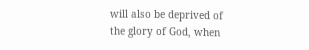will also be deprived of the glory of God, when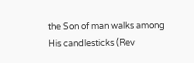the Son of man walks among His candlesticks (Rev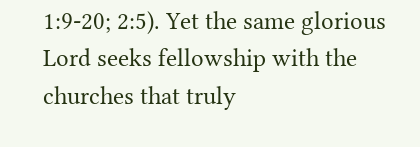1:9-20; 2:5). Yet the same glorious Lord seeks fellowship with the churches that truly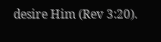desire Him (Rev 3:20).